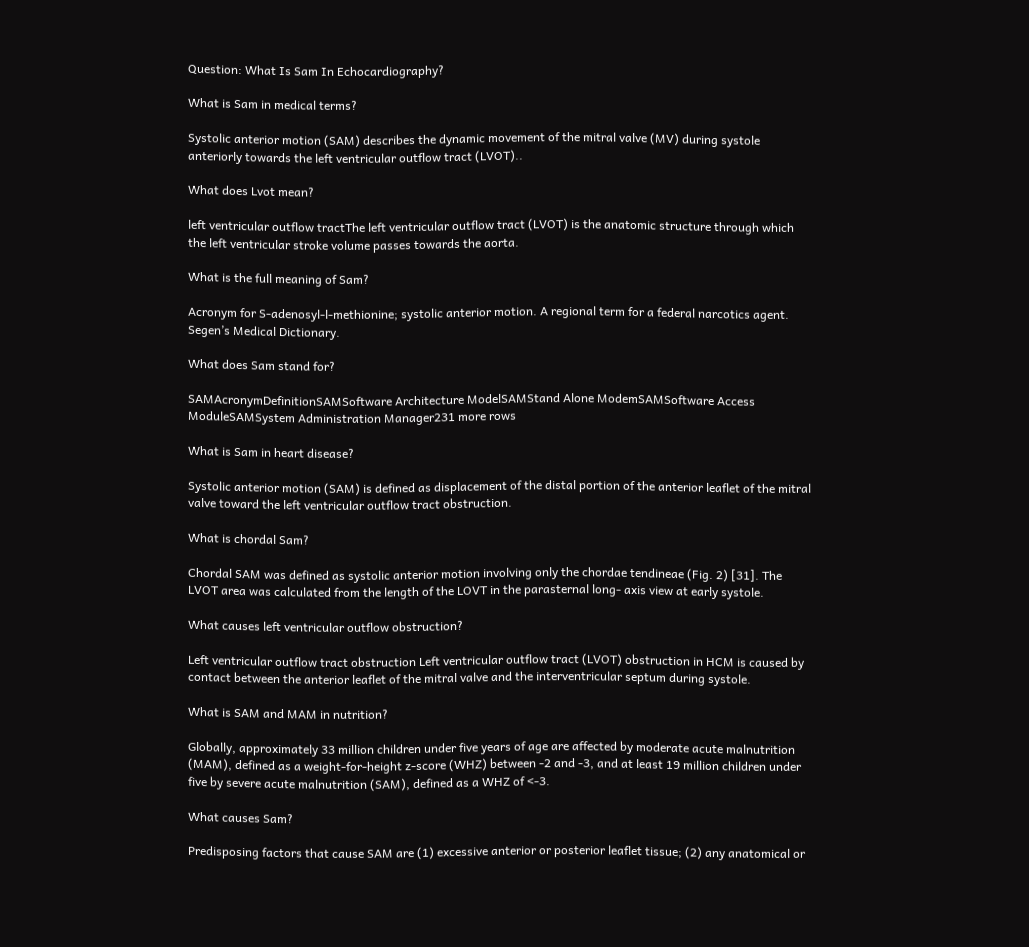Question: What Is Sam In Echocardiography?

What is Sam in medical terms?

Systolic anterior motion (SAM) describes the dynamic movement of the mitral valve (MV) during systole anteriorly towards the left ventricular outflow tract (LVOT)..

What does Lvot mean?

left ventricular outflow tractThe left ventricular outflow tract (LVOT) is the anatomic structure through which the left ventricular stroke volume passes towards the aorta.

What is the full meaning of Sam?

Acronym for S-adenosyl-l-methionine; systolic anterior motion. A regional term for a federal narcotics agent. Segen’s Medical Dictionary.

What does Sam stand for?

SAMAcronymDefinitionSAMSoftware Architecture ModelSAMStand Alone ModemSAMSoftware Access ModuleSAMSystem Administration Manager231 more rows

What is Sam in heart disease?

Systolic anterior motion (SAM) is defined as displacement of the distal portion of the anterior leaflet of the mitral valve toward the left ventricular outflow tract obstruction.

What is chordal Sam?

Chordal SAM was defined as systolic anterior motion involving only the chordae tendineae (Fig. 2) [31]. The LVOT area was calculated from the length of the LOVT in the parasternal long- axis view at early systole.

What causes left ventricular outflow obstruction?

Left ventricular outflow tract obstruction Left ventricular outflow tract (LVOT) obstruction in HCM is caused by contact between the anterior leaflet of the mitral valve and the interventricular septum during systole.

What is SAM and MAM in nutrition?

Globally, approximately 33 million children under five years of age are affected by moderate acute malnutrition (MAM), defined as a weight-for-height z-score (WHZ) between -2 and -3, and at least 19 million children under five by severe acute malnutrition (SAM), defined as a WHZ of <-3.

What causes Sam?

Predisposing factors that cause SAM are (1) excessive anterior or posterior leaflet tissue; (2) any anatomical or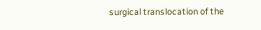surgical translocation of the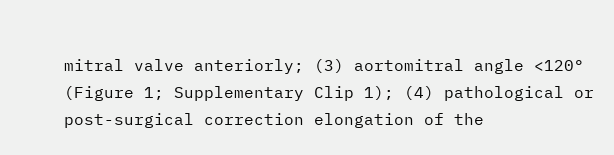mitral valve anteriorly; (3) aortomitral angle <120° (Figure 1; Supplementary Clip 1); (4) pathological or post-surgical correction elongation of the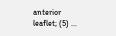anterior leaflet; (5) ...